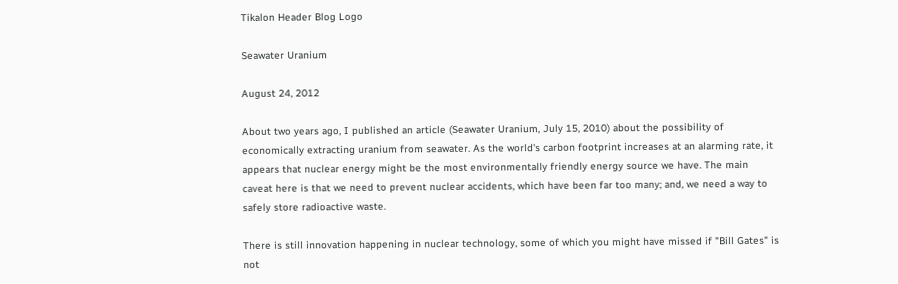Tikalon Header Blog Logo

Seawater Uranium

August 24, 2012

About two years ago, I published an article (Seawater Uranium, July 15, 2010) about the possibility of economically extracting uranium from seawater. As the world's carbon footprint increases at an alarming rate, it appears that nuclear energy might be the most environmentally friendly energy source we have. The main caveat here is that we need to prevent nuclear accidents, which have been far too many; and, we need a way to safely store radioactive waste.

There is still innovation happening in nuclear technology, some of which you might have missed if "Bill Gates" is not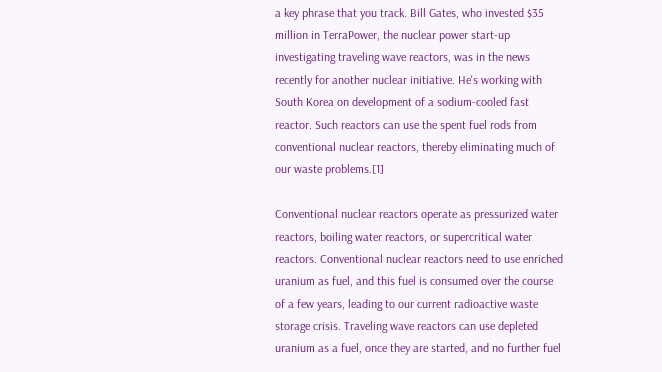a key phrase that you track. Bill Gates, who invested $35 million in TerraPower, the nuclear power start-up investigating traveling wave reactors, was in the news recently for another nuclear initiative. He's working with South Korea on development of a sodium-cooled fast reactor. Such reactors can use the spent fuel rods from conventional nuclear reactors, thereby eliminating much of our waste problems.[1]

Conventional nuclear reactors operate as pressurized water reactors, boiling water reactors, or supercritical water reactors. Conventional nuclear reactors need to use enriched uranium as fuel, and this fuel is consumed over the course of a few years, leading to our current radioactive waste storage crisis. Traveling wave reactors can use depleted uranium as a fuel, once they are started, and no further fuel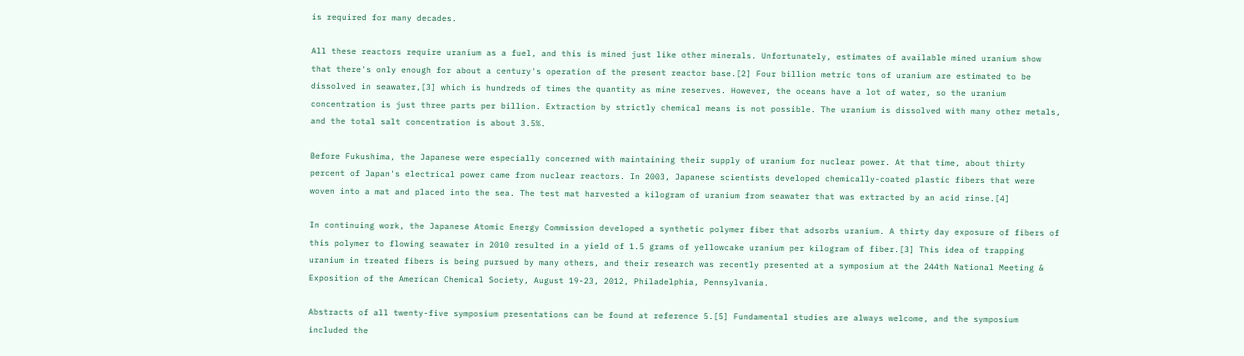is required for many decades.

All these reactors require uranium as a fuel, and this is mined just like other minerals. Unfortunately, estimates of available mined uranium show that there's only enough for about a century's operation of the present reactor base.[2] Four billion metric tons of uranium are estimated to be dissolved in seawater,[3] which is hundreds of times the quantity as mine reserves. However, the oceans have a lot of water, so the uranium concentration is just three parts per billion. Extraction by strictly chemical means is not possible. The uranium is dissolved with many other metals, and the total salt concentration is about 3.5%.

Before Fukushima, the Japanese were especially concerned with maintaining their supply of uranium for nuclear power. At that time, about thirty percent of Japan's electrical power came from nuclear reactors. In 2003, Japanese scientists developed chemically-coated plastic fibers that were woven into a mat and placed into the sea. The test mat harvested a kilogram of uranium from seawater that was extracted by an acid rinse.[4]

In continuing work, the Japanese Atomic Energy Commission developed a synthetic polymer fiber that adsorbs uranium. A thirty day exposure of fibers of this polymer to flowing seawater in 2010 resulted in a yield of 1.5 grams of yellowcake uranium per kilogram of fiber.[3] This idea of trapping uranium in treated fibers is being pursued by many others, and their research was recently presented at a symposium at the 244th National Meeting & Exposition of the American Chemical Society, August 19-23, 2012, Philadelphia, Pennsylvania.

Abstracts of all twenty-five symposium presentations can be found at reference 5.[5] Fundamental studies are always welcome, and the symposium included the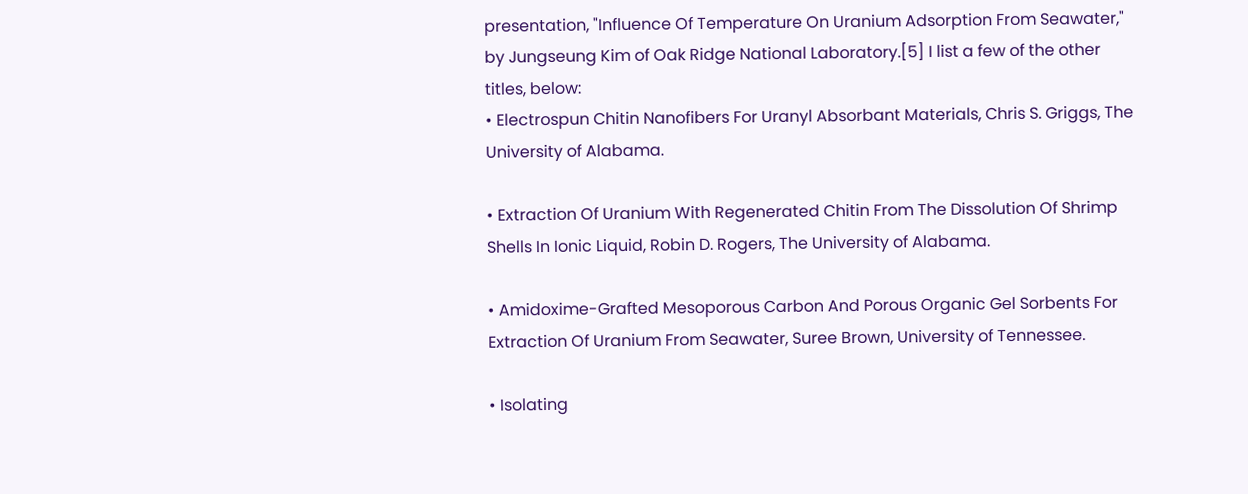presentation, "Influence Of Temperature On Uranium Adsorption From Seawater," by Jungseung Kim of Oak Ridge National Laboratory.[5] I list a few of the other titles, below:
• Electrospun Chitin Nanofibers For Uranyl Absorbant Materials, Chris S. Griggs, The University of Alabama.

• Extraction Of Uranium With Regenerated Chitin From The Dissolution Of Shrimp Shells In Ionic Liquid, Robin D. Rogers, The University of Alabama.

• Amidoxime-Grafted Mesoporous Carbon And Porous Organic Gel Sorbents For Extraction Of Uranium From Seawater, Suree Brown, University of Tennessee.

• Isolating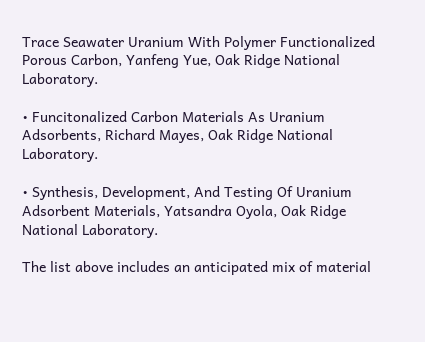Trace Seawater Uranium With Polymer Functionalized Porous Carbon, Yanfeng Yue, Oak Ridge National Laboratory.

• Funcitonalized Carbon Materials As Uranium Adsorbents, Richard Mayes, Oak Ridge National Laboratory.

• Synthesis, Development, And Testing Of Uranium Adsorbent Materials, Yatsandra Oyola, Oak Ridge National Laboratory.

The list above includes an anticipated mix of material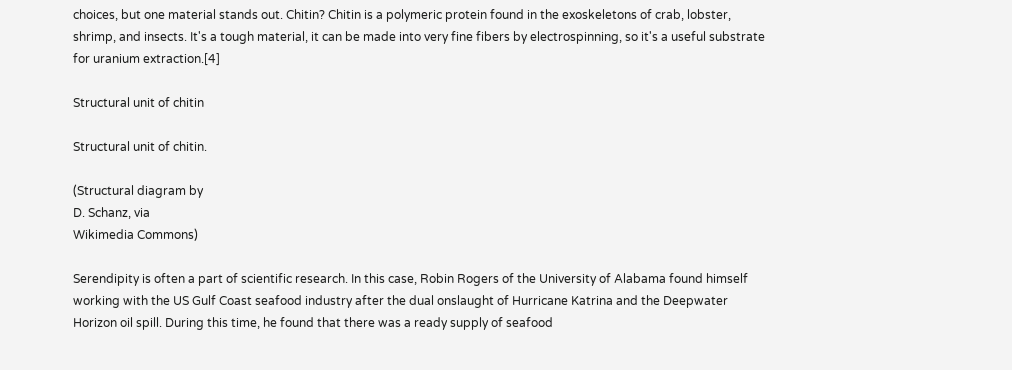choices, but one material stands out. Chitin? Chitin is a polymeric protein found in the exoskeletons of crab, lobster, shrimp, and insects. It's a tough material, it can be made into very fine fibers by electrospinning, so it's a useful substrate for uranium extraction.[4]

Structural unit of chitin

Structural unit of chitin.

(Structural diagram by
D. Schanz, via
Wikimedia Commons)

Serendipity is often a part of scientific research. In this case, Robin Rogers of the University of Alabama found himself working with the US Gulf Coast seafood industry after the dual onslaught of Hurricane Katrina and the Deepwater Horizon oil spill. During this time, he found that there was a ready supply of seafood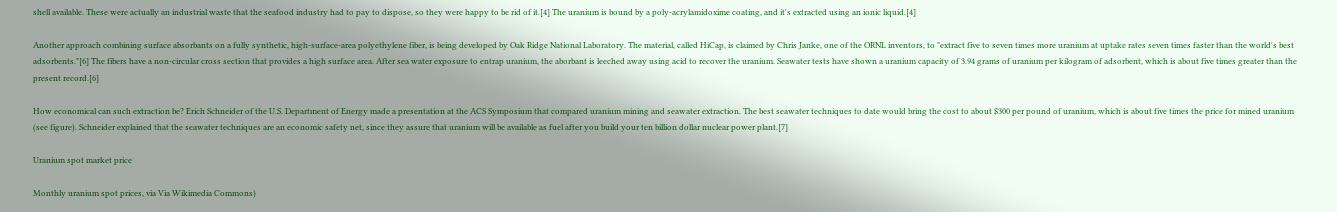shell available. These were actually an industrial waste that the seafood industry had to pay to dispose, so they were happy to be rid of it.[4] The uranium is bound by a poly-acrylamidoxime coating, and it's extracted using an ionic liquid.[4]

Another approach combining surface absorbants on a fully synthetic, high-surface-area polyethylene fiber, is being developed by Oak Ridge National Laboratory. The material, called HiCap, is claimed by Chris Janke, one of the ORNL inventors, to "extract five to seven times more uranium at uptake rates seven times faster than the world's best adsorbents."[6] The fibers have a non-circular cross section that provides a high surface area. After sea water exposure to entrap uranium, the aborbant is leeched away using acid to recover the uranium. Seawater tests have shown a uranium capacity of 3.94 grams of uranium per kilogram of adsorbent, which is about five times greater than the present record.[6]

How economical can such extraction be? Erich Schneider of the U.S. Department of Energy made a presentation at the ACS Symposium that compared uranium mining and seawater extraction. The best seawater techniques to date would bring the cost to about $300 per pound of uranium, which is about five times the price for mined uranium (see figure). Schneider explained that the seawater techniques are an economic safety net, since they assure that uranium will be available as fuel after you build your ten billion dollar nuclear power plant.[7]

Uranium spot market price

Monthly uranium spot prices, via Via Wikimedia Commons)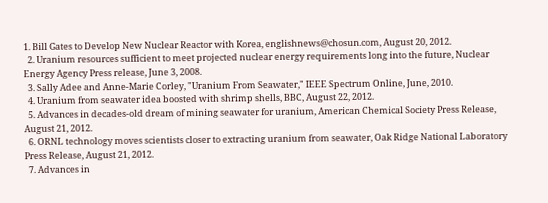1. Bill Gates to Develop New Nuclear Reactor with Korea, englishnews@chosun.com, August 20, 2012.
  2. Uranium resources sufficient to meet projected nuclear energy requirements long into the future, Nuclear Energy Agency Press release, June 3, 2008.
  3. Sally Adee and Anne-Marie Corley, "Uranium From Seawater," IEEE Spectrum Online, June, 2010.
  4. Uranium from seawater idea boosted with shrimp shells, BBC, August 22, 2012.
  5. Advances in decades-old dream of mining seawater for uranium, American Chemical Society Press Release, August 21, 2012.
  6. ORNL technology moves scientists closer to extracting uranium from seawater, Oak Ridge National Laboratory Press Release, August 21, 2012.
  7. Advances in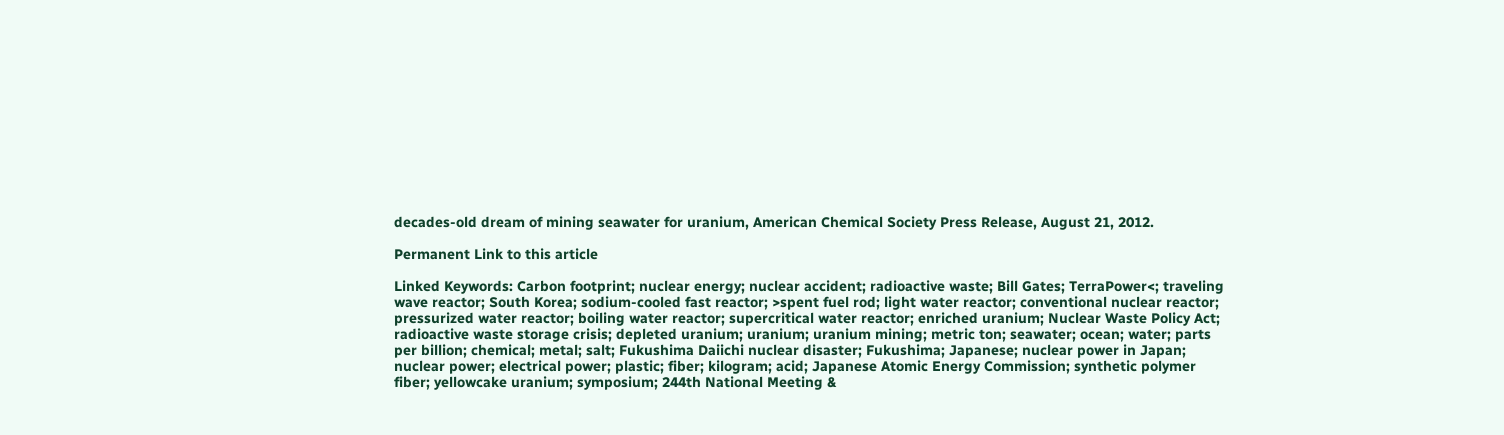decades-old dream of mining seawater for uranium, American Chemical Society Press Release, August 21, 2012.

Permanent Link to this article

Linked Keywords: Carbon footprint; nuclear energy; nuclear accident; radioactive waste; Bill Gates; TerraPower<; traveling wave reactor; South Korea; sodium-cooled fast reactor; >spent fuel rod; light water reactor; conventional nuclear reactor; pressurized water reactor; boiling water reactor; supercritical water reactor; enriched uranium; Nuclear Waste Policy Act; radioactive waste storage crisis; depleted uranium; uranium; uranium mining; metric ton; seawater; ocean; water; parts per billion; chemical; metal; salt; Fukushima Daiichi nuclear disaster; Fukushima; Japanese; nuclear power in Japan; nuclear power; electrical power; plastic; fiber; kilogram; acid; Japanese Atomic Energy Commission; synthetic polymer fiber; yellowcake uranium; symposium; 244th National Meeting &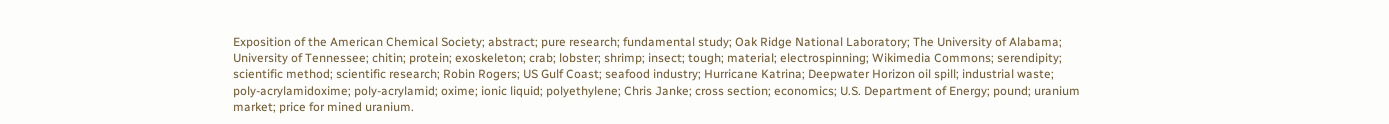Exposition of the American Chemical Society; abstract; pure research; fundamental study; Oak Ridge National Laboratory; The University of Alabama; University of Tennessee; chitin; protein; exoskeleton; crab; lobster; shrimp; insect; tough; material; electrospinning; Wikimedia Commons; serendipity; scientific method; scientific research; Robin Rogers; US Gulf Coast; seafood industry; Hurricane Katrina; Deepwater Horizon oil spill; industrial waste; poly-acrylamidoxime; poly-acrylamid; oxime; ionic liquid; polyethylene; Chris Janke; cross section; economics; U.S. Department of Energy; pound; uranium market; price for mined uranium.